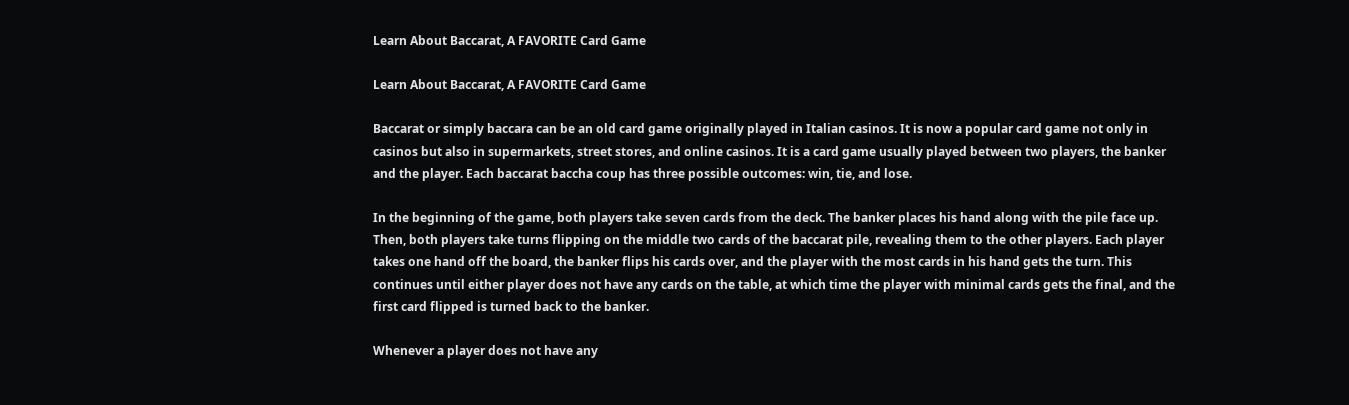Learn About Baccarat, A FAVORITE Card Game

Learn About Baccarat, A FAVORITE Card Game

Baccarat or simply baccara can be an old card game originally played in Italian casinos. It is now a popular card game not only in casinos but also in supermarkets, street stores, and online casinos. It is a card game usually played between two players, the banker and the player. Each baccarat baccha coup has three possible outcomes: win, tie, and lose.

In the beginning of the game, both players take seven cards from the deck. The banker places his hand along with the pile face up. Then, both players take turns flipping on the middle two cards of the baccarat pile, revealing them to the other players. Each player takes one hand off the board, the banker flips his cards over, and the player with the most cards in his hand gets the turn. This continues until either player does not have any cards on the table, at which time the player with minimal cards gets the final, and the first card flipped is turned back to the banker.

Whenever a player does not have any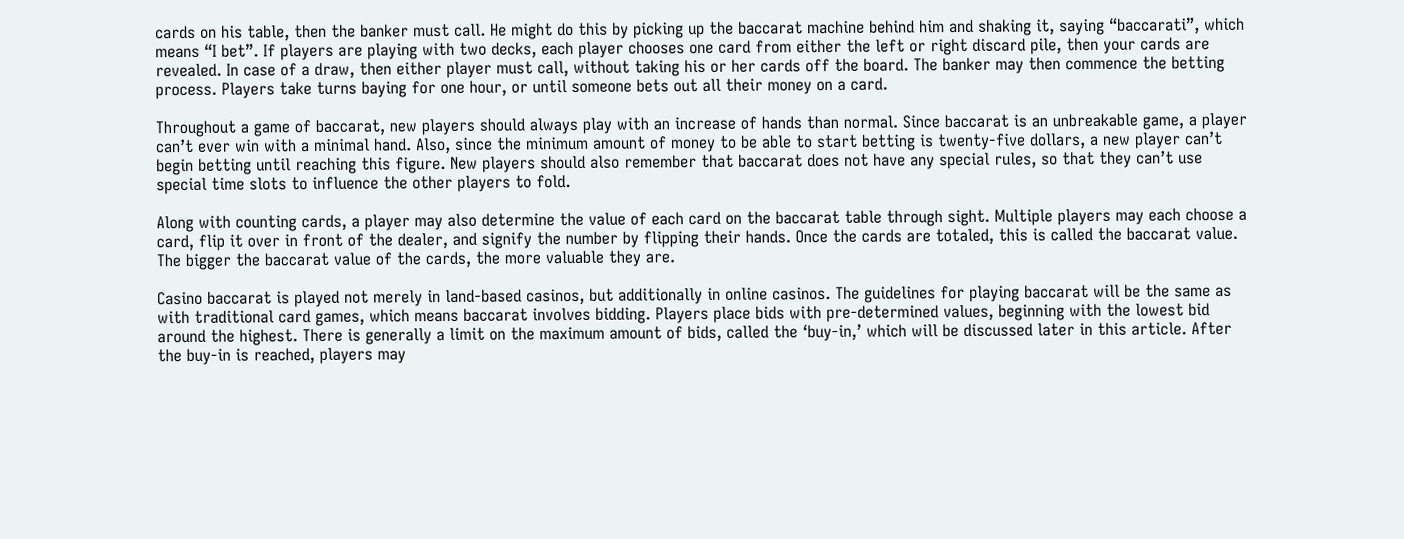cards on his table, then the banker must call. He might do this by picking up the baccarat machine behind him and shaking it, saying “baccarati”, which means “I bet”. If players are playing with two decks, each player chooses one card from either the left or right discard pile, then your cards are revealed. In case of a draw, then either player must call, without taking his or her cards off the board. The banker may then commence the betting process. Players take turns baying for one hour, or until someone bets out all their money on a card.

Throughout a game of baccarat, new players should always play with an increase of hands than normal. Since baccarat is an unbreakable game, a player can’t ever win with a minimal hand. Also, since the minimum amount of money to be able to start betting is twenty-five dollars, a new player can’t begin betting until reaching this figure. New players should also remember that baccarat does not have any special rules, so that they can’t use special time slots to influence the other players to fold.

Along with counting cards, a player may also determine the value of each card on the baccarat table through sight. Multiple players may each choose a card, flip it over in front of the dealer, and signify the number by flipping their hands. Once the cards are totaled, this is called the baccarat value. The bigger the baccarat value of the cards, the more valuable they are.

Casino baccarat is played not merely in land-based casinos, but additionally in online casinos. The guidelines for playing baccarat will be the same as with traditional card games, which means baccarat involves bidding. Players place bids with pre-determined values, beginning with the lowest bid around the highest. There is generally a limit on the maximum amount of bids, called the ‘buy-in,’ which will be discussed later in this article. After the buy-in is reached, players may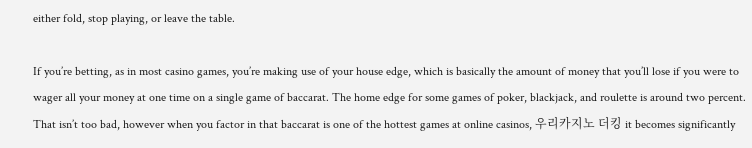either fold, stop playing, or leave the table.

If you’re betting, as in most casino games, you’re making use of your house edge, which is basically the amount of money that you’ll lose if you were to wager all your money at one time on a single game of baccarat. The home edge for some games of poker, blackjack, and roulette is around two percent. That isn’t too bad, however when you factor in that baccarat is one of the hottest games at online casinos, 우리카지노 더킹 it becomes significantly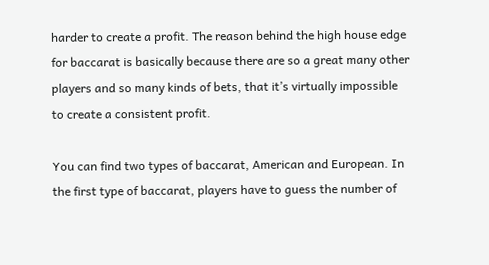harder to create a profit. The reason behind the high house edge for baccarat is basically because there are so a great many other players and so many kinds of bets, that it’s virtually impossible to create a consistent profit.

You can find two types of baccarat, American and European. In the first type of baccarat, players have to guess the number of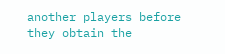another players before they obtain the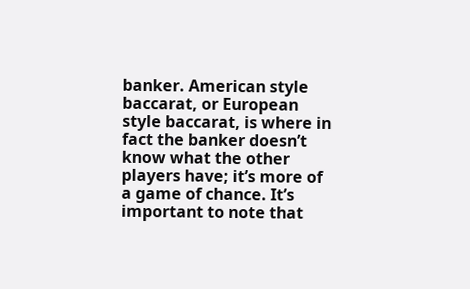banker. American style baccarat, or European style baccarat, is where in fact the banker doesn’t know what the other players have; it’s more of a game of chance. It’s important to note that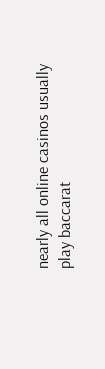nearly all online casinos usually play baccarat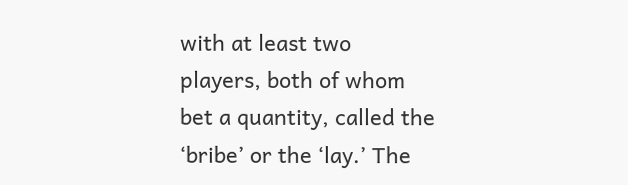with at least two players, both of whom bet a quantity, called the ‘bribe’ or the ‘lay.’ The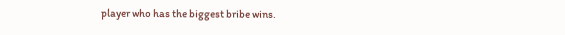player who has the biggest bribe wins.